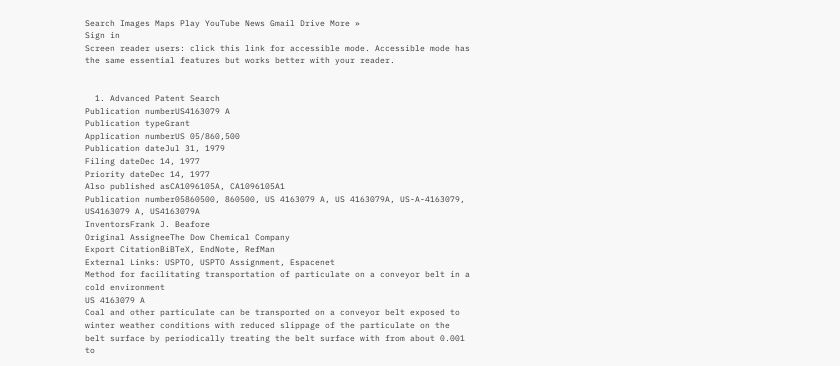Search Images Maps Play YouTube News Gmail Drive More »
Sign in
Screen reader users: click this link for accessible mode. Accessible mode has the same essential features but works better with your reader.


  1. Advanced Patent Search
Publication numberUS4163079 A
Publication typeGrant
Application numberUS 05/860,500
Publication dateJul 31, 1979
Filing dateDec 14, 1977
Priority dateDec 14, 1977
Also published asCA1096105A, CA1096105A1
Publication number05860500, 860500, US 4163079 A, US 4163079A, US-A-4163079, US4163079 A, US4163079A
InventorsFrank J. Beafore
Original AssigneeThe Dow Chemical Company
Export CitationBiBTeX, EndNote, RefMan
External Links: USPTO, USPTO Assignment, Espacenet
Method for facilitating transportation of particulate on a conveyor belt in a cold environment
US 4163079 A
Coal and other particulate can be transported on a conveyor belt exposed to winter weather conditions with reduced slippage of the particulate on the belt surface by periodically treating the belt surface with from about 0.001 to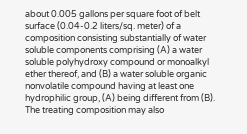about 0.005 gallons per square foot of belt surface (0.04-0.2 liters/sq. meter) of a composition consisting substantially of water soluble components comprising (A) a water soluble polyhydroxy compound or monoalkyl ether thereof, and (B) a water soluble organic nonvolatile compound having at least one hydrophilic group, (A) being different from (B). The treating composition may also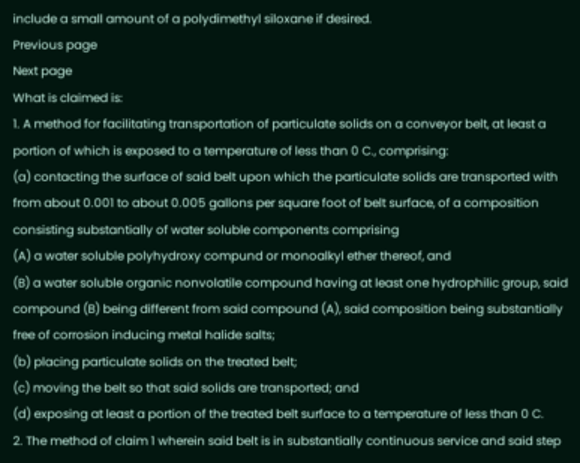include a small amount of a polydimethyl siloxane if desired.
Previous page
Next page
What is claimed is:
1. A method for facilitating transportation of particulate solids on a conveyor belt, at least a portion of which is exposed to a temperature of less than 0 C., comprising:
(a) contacting the surface of said belt upon which the particulate solids are transported with from about 0.001 to about 0.005 gallons per square foot of belt surface, of a composition consisting substantially of water soluble components comprising
(A) a water soluble polyhydroxy compund or monoalkyl ether thereof, and
(B) a water soluble organic nonvolatile compound having at least one hydrophilic group, said compound (B) being different from said compound (A), said composition being substantially free of corrosion inducing metal halide salts;
(b) placing particulate solids on the treated belt;
(c) moving the belt so that said solids are transported; and
(d) exposing at least a portion of the treated belt surface to a temperature of less than 0 C.
2. The method of claim 1 wherein said belt is in substantially continuous service and said step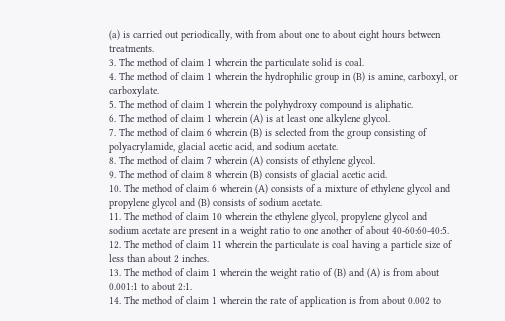(a) is carried out periodically, with from about one to about eight hours between treatments.
3. The method of claim 1 wherein the particulate solid is coal.
4. The method of claim 1 wherein the hydrophilic group in (B) is amine, carboxyl, or carboxylate.
5. The method of claim 1 wherein the polyhydroxy compound is aliphatic.
6. The method of claim 1 wherein (A) is at least one alkylene glycol.
7. The method of claim 6 wherein (B) is selected from the group consisting of polyacrylamide, glacial acetic acid, and sodium acetate.
8. The method of claim 7 wherein (A) consists of ethylene glycol.
9. The method of claim 8 wherein (B) consists of glacial acetic acid.
10. The method of claim 6 wherein (A) consists of a mixture of ethylene glycol and propylene glycol and (B) consists of sodium acetate.
11. The method of claim 10 wherein the ethylene glycol, propylene glycol and sodium acetate are present in a weight ratio to one another of about 40-60:60-40:5.
12. The method of claim 11 wherein the particulate is coal having a particle size of less than about 2 inches.
13. The method of claim 1 wherein the weight ratio of (B) and (A) is from about 0.001:1 to about 2:1.
14. The method of claim 1 wherein the rate of application is from about 0.002 to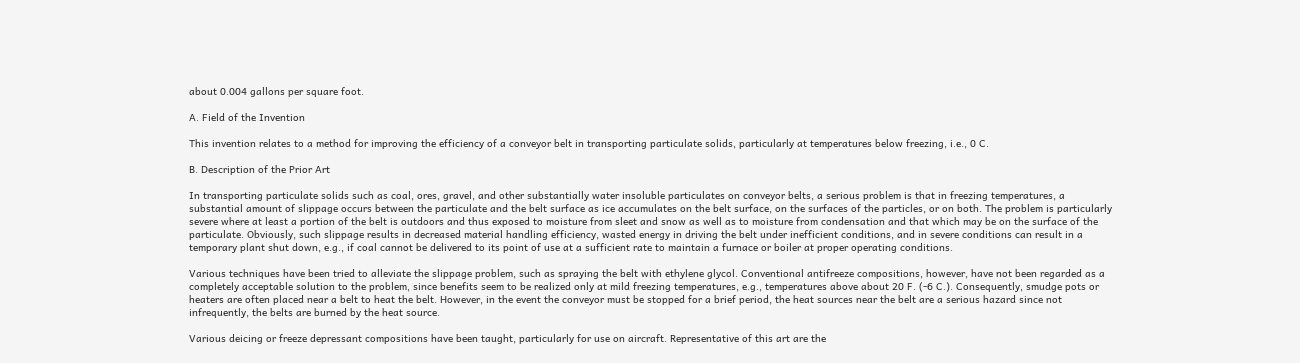about 0.004 gallons per square foot.

A. Field of the Invention

This invention relates to a method for improving the efficiency of a conveyor belt in transporting particulate solids, particularly at temperatures below freezing, i.e., 0 C.

B. Description of the Prior Art

In transporting particulate solids such as coal, ores, gravel, and other substantially water insoluble particulates on conveyor belts, a serious problem is that in freezing temperatures, a substantial amount of slippage occurs between the particulate and the belt surface as ice accumulates on the belt surface, on the surfaces of the particles, or on both. The problem is particularly severe where at least a portion of the belt is outdoors and thus exposed to moisture from sleet and snow as well as to moisture from condensation and that which may be on the surface of the particulate. Obviously, such slippage results in decreased material handling efficiency, wasted energy in driving the belt under inefficient conditions, and in severe conditions can result in a temporary plant shut down, e.g., if coal cannot be delivered to its point of use at a sufficient rate to maintain a furnace or boiler at proper operating conditions.

Various techniques have been tried to alleviate the slippage problem, such as spraying the belt with ethylene glycol. Conventional antifreeze compositions, however, have not been regarded as a completely acceptable solution to the problem, since benefits seem to be realized only at mild freezing temperatures, e.g., temperatures above about 20 F. (-6 C.). Consequently, smudge pots or heaters are often placed near a belt to heat the belt. However, in the event the conveyor must be stopped for a brief period, the heat sources near the belt are a serious hazard since not infrequently, the belts are burned by the heat source.

Various deicing or freeze depressant compositions have been taught, particularly for use on aircraft. Representative of this art are the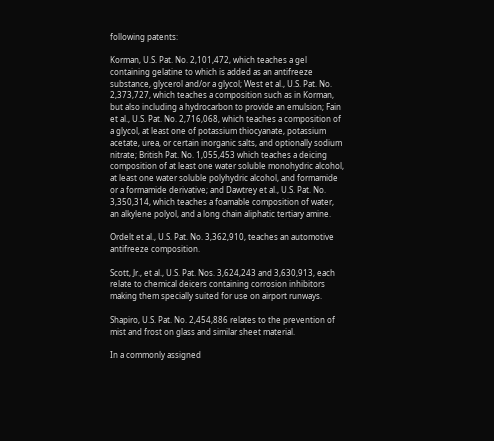following patents:

Korman, U.S. Pat. No. 2,101,472, which teaches a gel containing gelatine to which is added as an antifreeze substance, glycerol and/or a glycol; West et al., U.S. Pat. No. 2,373,727, which teaches a composition such as in Korman, but also including a hydrocarbon to provide an emulsion; Fain et al., U.S. Pat. No. 2,716,068, which teaches a composition of a glycol, at least one of potassium thiocyanate, potassium acetate, urea, or certain inorganic salts, and optionally sodium nitrate; British Pat. No. 1,055,453 which teaches a deicing composition of at least one water soluble monohydric alcohol, at least one water soluble polyhydric alcohol, and formamide or a formamide derivative; and Dawtrey et al., U.S. Pat. No. 3,350,314, which teaches a foamable composition of water, an alkylene polyol, and a long chain aliphatic tertiary amine.

Ordelt et al., U.S. Pat. No. 3,362,910, teaches an automotive antifreeze composition.

Scott, Jr., et al., U.S. Pat. Nos. 3,624,243 and 3,630,913, each relate to chemical deicers containing corrosion inhibitors making them specially suited for use on airport runways.

Shapiro, U.S. Pat. No. 2,454,886 relates to the prevention of mist and frost on glass and similar sheet material.

In a commonly assigned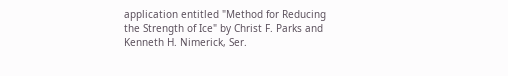application entitled "Method for Reducing the Strength of Ice" by Christ F. Parks and Kenneth H. Nimerick, Ser.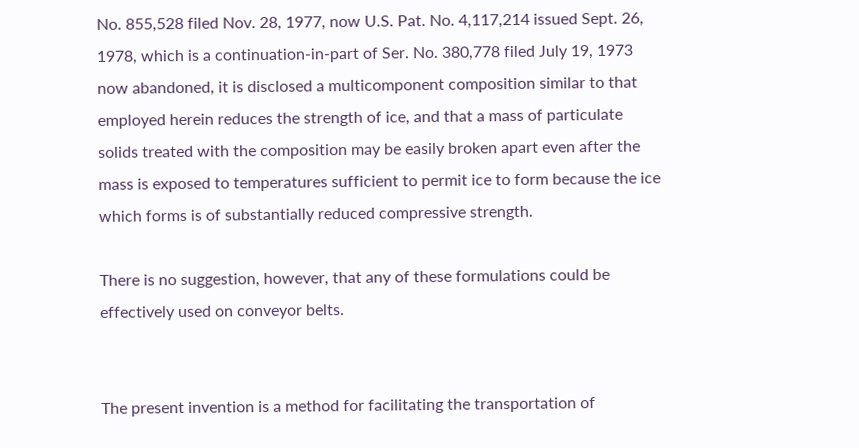No. 855,528 filed Nov. 28, 1977, now U.S. Pat. No. 4,117,214 issued Sept. 26, 1978, which is a continuation-in-part of Ser. No. 380,778 filed July 19, 1973 now abandoned, it is disclosed a multicomponent composition similar to that employed herein reduces the strength of ice, and that a mass of particulate solids treated with the composition may be easily broken apart even after the mass is exposed to temperatures sufficient to permit ice to form because the ice which forms is of substantially reduced compressive strength.

There is no suggestion, however, that any of these formulations could be effectively used on conveyor belts.


The present invention is a method for facilitating the transportation of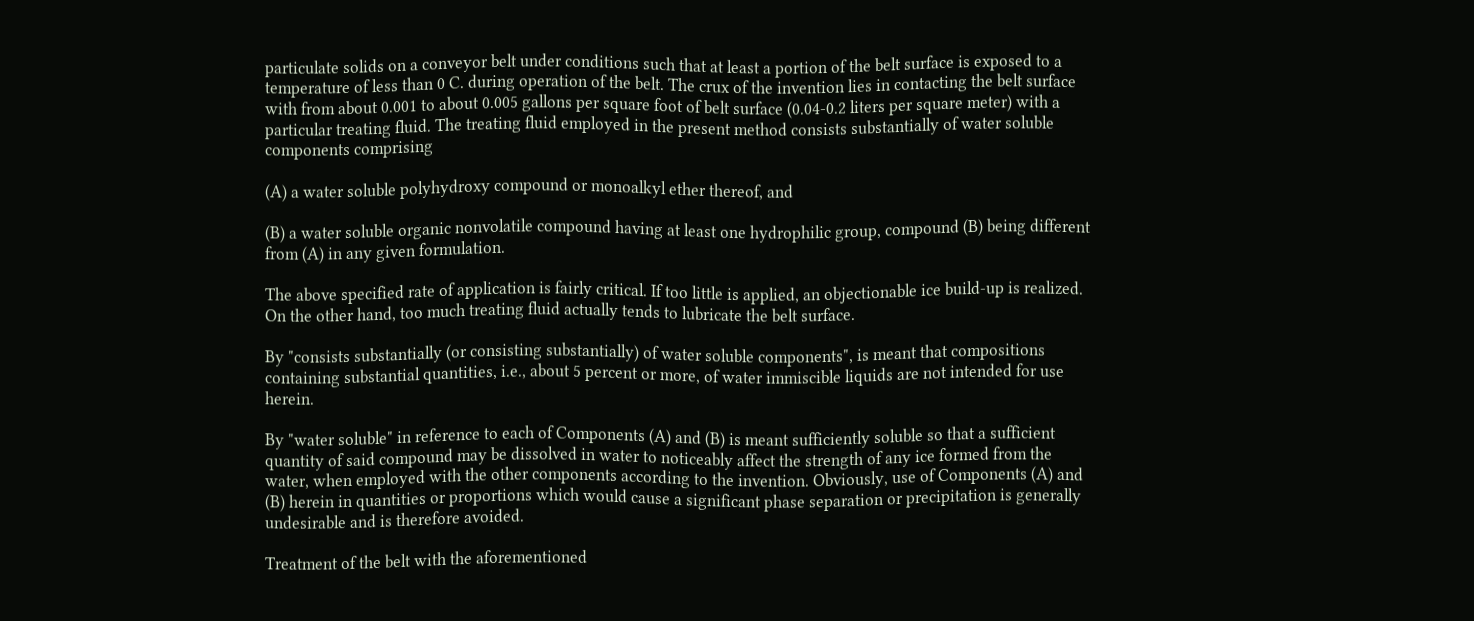particulate solids on a conveyor belt under conditions such that at least a portion of the belt surface is exposed to a temperature of less than 0 C. during operation of the belt. The crux of the invention lies in contacting the belt surface with from about 0.001 to about 0.005 gallons per square foot of belt surface (0.04-0.2 liters per square meter) with a particular treating fluid. The treating fluid employed in the present method consists substantially of water soluble components comprising

(A) a water soluble polyhydroxy compound or monoalkyl ether thereof, and

(B) a water soluble organic nonvolatile compound having at least one hydrophilic group, compound (B) being different from (A) in any given formulation.

The above specified rate of application is fairly critical. If too little is applied, an objectionable ice build-up is realized. On the other hand, too much treating fluid actually tends to lubricate the belt surface.

By "consists substantially (or consisting substantially) of water soluble components", is meant that compositions containing substantial quantities, i.e., about 5 percent or more, of water immiscible liquids are not intended for use herein.

By "water soluble" in reference to each of Components (A) and (B) is meant sufficiently soluble so that a sufficient quantity of said compound may be dissolved in water to noticeably affect the strength of any ice formed from the water, when employed with the other components according to the invention. Obviously, use of Components (A) and (B) herein in quantities or proportions which would cause a significant phase separation or precipitation is generally undesirable and is therefore avoided.

Treatment of the belt with the aforementioned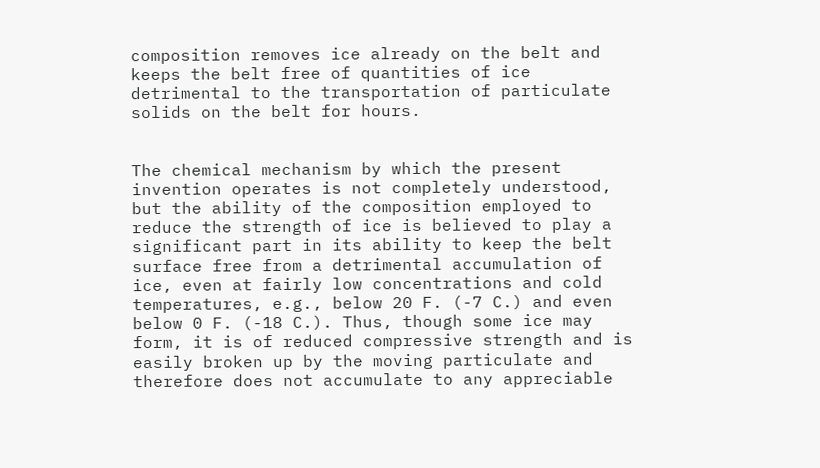composition removes ice already on the belt and keeps the belt free of quantities of ice detrimental to the transportation of particulate solids on the belt for hours.


The chemical mechanism by which the present invention operates is not completely understood, but the ability of the composition employed to reduce the strength of ice is believed to play a significant part in its ability to keep the belt surface free from a detrimental accumulation of ice, even at fairly low concentrations and cold temperatures, e.g., below 20 F. (-7 C.) and even below 0 F. (-18 C.). Thus, though some ice may form, it is of reduced compressive strength and is easily broken up by the moving particulate and therefore does not accumulate to any appreciable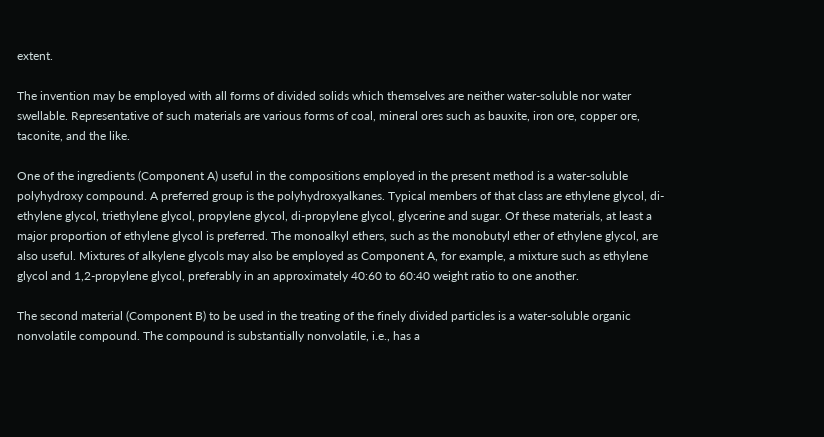extent.

The invention may be employed with all forms of divided solids which themselves are neither water-soluble nor water swellable. Representative of such materials are various forms of coal, mineral ores such as bauxite, iron ore, copper ore, taconite, and the like.

One of the ingredients (Component A) useful in the compositions employed in the present method is a water-soluble polyhydroxy compound. A preferred group is the polyhydroxyalkanes. Typical members of that class are ethylene glycol, di-ethylene glycol, triethylene glycol, propylene glycol, di-propylene glycol, glycerine and sugar. Of these materials, at least a major proportion of ethylene glycol is preferred. The monoalkyl ethers, such as the monobutyl ether of ethylene glycol, are also useful. Mixtures of alkylene glycols may also be employed as Component A, for example, a mixture such as ethylene glycol and 1,2-propylene glycol, preferably in an approximately 40:60 to 60:40 weight ratio to one another.

The second material (Component B) to be used in the treating of the finely divided particles is a water-soluble organic nonvolatile compound. The compound is substantially nonvolatile, i.e., has a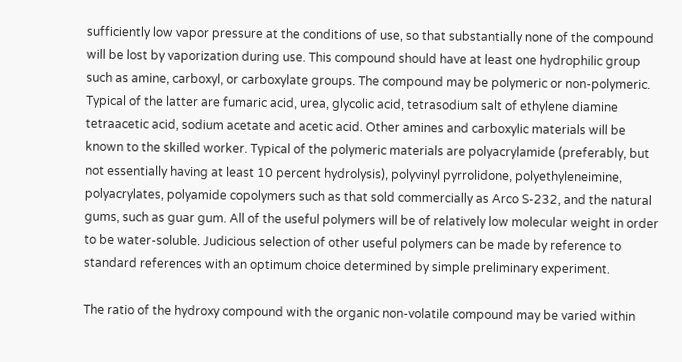sufficiently low vapor pressure at the conditions of use, so that substantially none of the compound will be lost by vaporization during use. This compound should have at least one hydrophilic group such as amine, carboxyl, or carboxylate groups. The compound may be polymeric or non-polymeric. Typical of the latter are fumaric acid, urea, glycolic acid, tetrasodium salt of ethylene diamine tetraacetic acid, sodium acetate and acetic acid. Other amines and carboxylic materials will be known to the skilled worker. Typical of the polymeric materials are polyacrylamide (preferably, but not essentially having at least 10 percent hydrolysis), polyvinyl pyrrolidone, polyethyleneimine, polyacrylates, polyamide copolymers such as that sold commercially as Arco S-232, and the natural gums, such as guar gum. All of the useful polymers will be of relatively low molecular weight in order to be water-soluble. Judicious selection of other useful polymers can be made by reference to standard references with an optimum choice determined by simple preliminary experiment.

The ratio of the hydroxy compound with the organic non-volatile compound may be varied within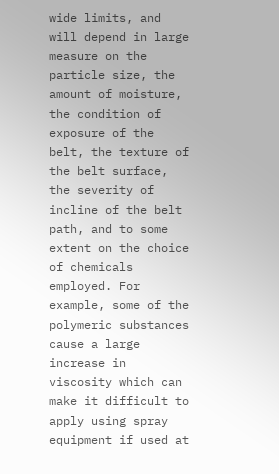wide limits, and will depend in large measure on the particle size, the amount of moisture, the condition of exposure of the belt, the texture of the belt surface, the severity of incline of the belt path, and to some extent on the choice of chemicals employed. For example, some of the polymeric substances cause a large increase in viscosity which can make it difficult to apply using spray equipment if used at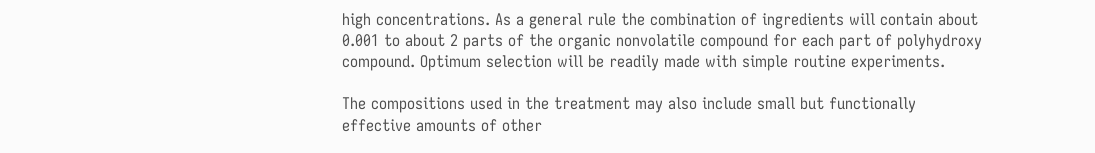high concentrations. As a general rule the combination of ingredients will contain about 0.001 to about 2 parts of the organic nonvolatile compound for each part of polyhydroxy compound. Optimum selection will be readily made with simple routine experiments.

The compositions used in the treatment may also include small but functionally effective amounts of other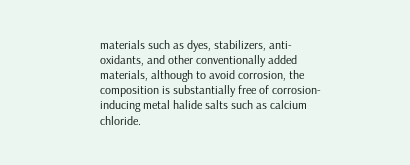materials such as dyes, stabilizers, anti-oxidants, and other conventionally added materials, although to avoid corrosion, the composition is substantially free of corrosion-inducing metal halide salts such as calcium chloride.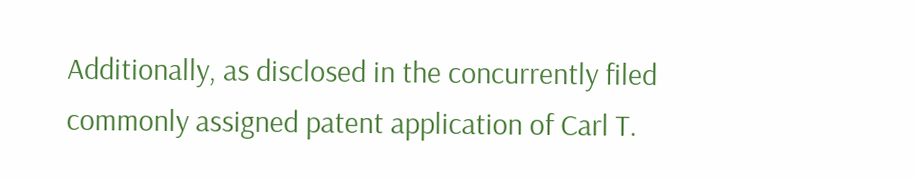Additionally, as disclosed in the concurrently filed commonly assigned patent application of Carl T.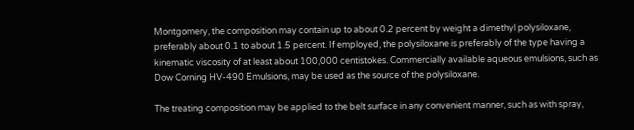Montgomery, the composition may contain up to about 0.2 percent by weight a dimethyl polysiloxane, preferably about 0.1 to about 1.5 percent. If employed, the polysiloxane is preferably of the type having a kinematic viscosity of at least about 100,000 centistokes. Commercially available aqueous emulsions, such as Dow Corning HV-490 Emulsions, may be used as the source of the polysiloxane.

The treating composition may be applied to the belt surface in any convenient manner, such as with spray,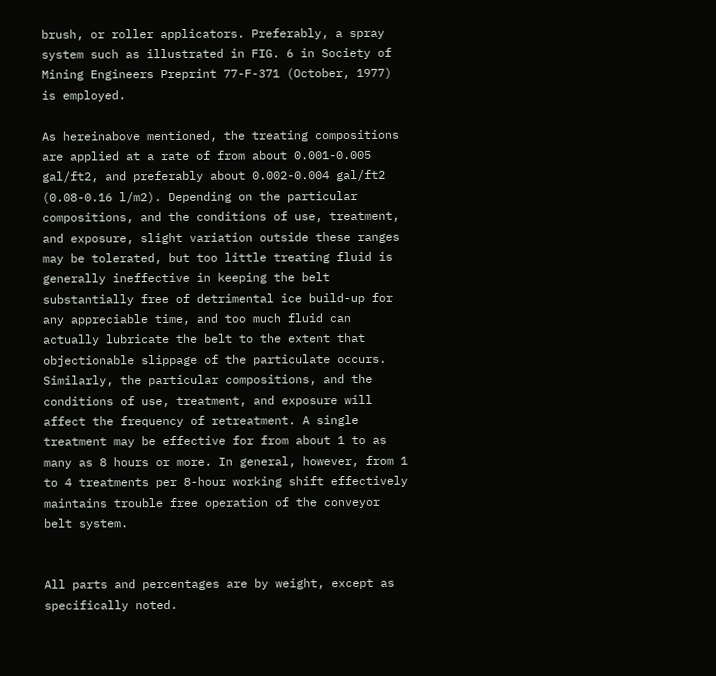brush, or roller applicators. Preferably, a spray system such as illustrated in FIG. 6 in Society of Mining Engineers Preprint 77-F-371 (October, 1977) is employed.

As hereinabove mentioned, the treating compositions are applied at a rate of from about 0.001-0.005 gal/ft2, and preferably about 0.002-0.004 gal/ft2 (0.08-0.16 l/m2). Depending on the particular compositions, and the conditions of use, treatment, and exposure, slight variation outside these ranges may be tolerated, but too little treating fluid is generally ineffective in keeping the belt substantially free of detrimental ice build-up for any appreciable time, and too much fluid can actually lubricate the belt to the extent that objectionable slippage of the particulate occurs. Similarly, the particular compositions, and the conditions of use, treatment, and exposure will affect the frequency of retreatment. A single treatment may be effective for from about 1 to as many as 8 hours or more. In general, however, from 1 to 4 treatments per 8-hour working shift effectively maintains trouble free operation of the conveyor belt system.


All parts and percentages are by weight, except as specifically noted.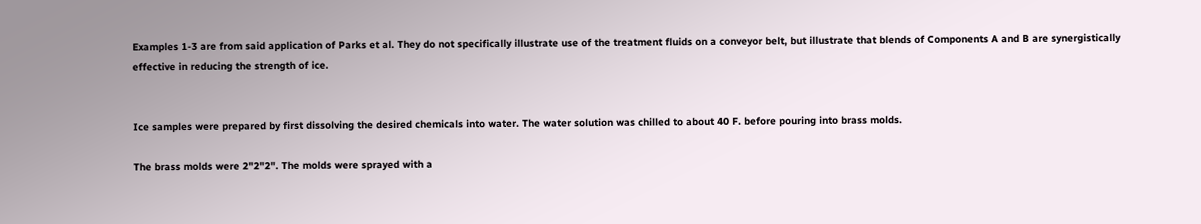Examples 1-3 are from said application of Parks et al. They do not specifically illustrate use of the treatment fluids on a conveyor belt, but illustrate that blends of Components A and B are synergistically effective in reducing the strength of ice.


Ice samples were prepared by first dissolving the desired chemicals into water. The water solution was chilled to about 40 F. before pouring into brass molds.

The brass molds were 2"2"2". The molds were sprayed with a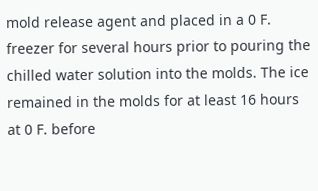mold release agent and placed in a 0 F. freezer for several hours prior to pouring the chilled water solution into the molds. The ice remained in the molds for at least 16 hours at 0 F. before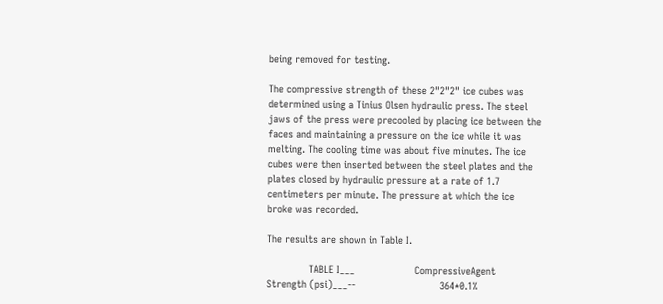being removed for testing.

The compressive strength of these 2"2"2" ice cubes was determined using a Tinius Olsen hydraulic press. The steel jaws of the press were precooled by placing ice between the faces and maintaining a pressure on the ice while it was melting. The cooling time was about five minutes. The ice cubes were then inserted between the steel plates and the plates closed by hydraulic pressure at a rate of 1.7 centimeters per minute. The pressure at which the ice broke was recorded.

The results are shown in Table I.

              TABLE I___                    CompressiveAgent                    Strength (psi)___--                            364*0.1%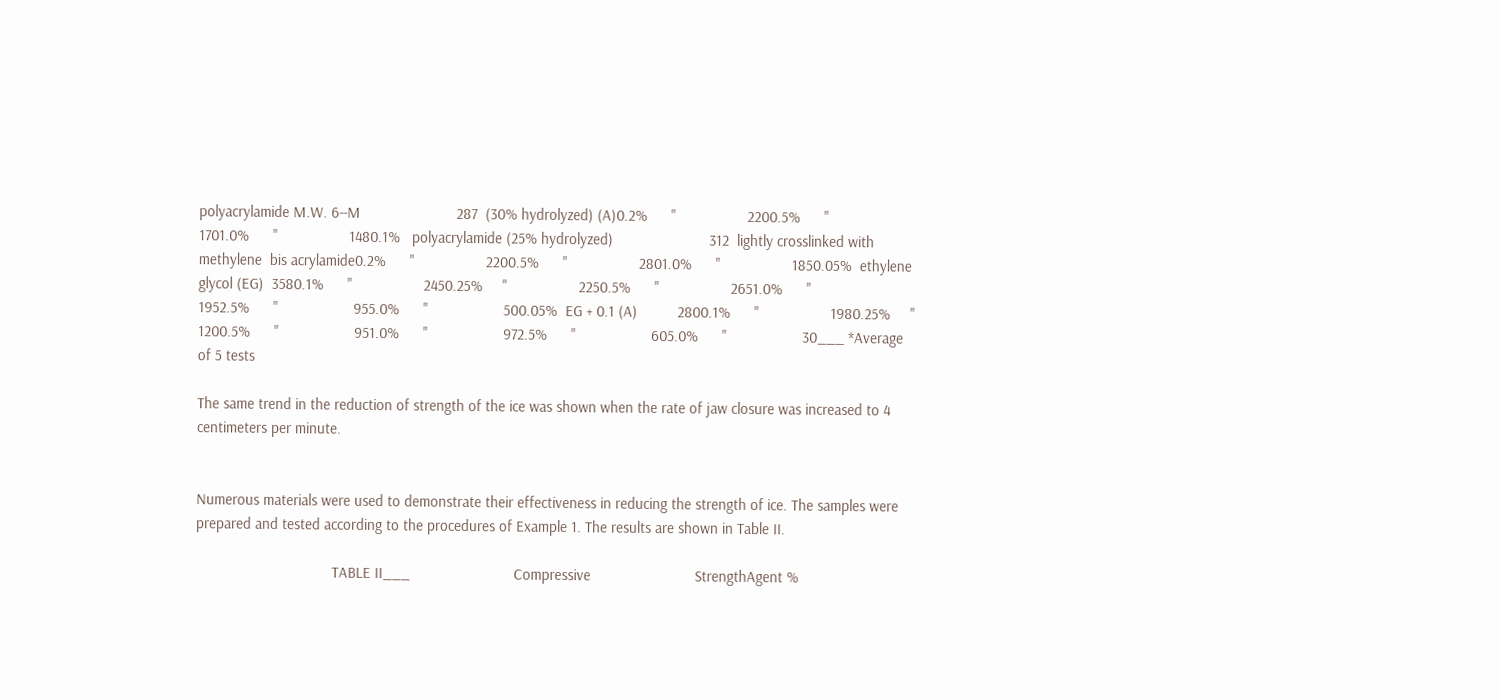polyacrylamide M.W. 6--M                        287  (30% hydrolyzed) (A)0.2%      "                  2200.5%      "                  1701.0%      "                  1480.1%   polyacrylamide (25% hydrolyzed)                        312  lightly crosslinked with methylene  bis acrylamide0.2%      "                  2200.5%      "                  2801.0%      "                  1850.05%  ethylene glycol (EG)  3580.1%      "                  2450.25%     "                  2250.5%      "                  2651.0%      "                  1952.5%      "                   955.0%      "                   500.05%  EG + 0.1 (A)          2800.1%      "                  1980.25%     "                  1200.5%      "                   951.0%      "                   972.5%      "                   605.0%      "                   30___ *Average of 5 tests

The same trend in the reduction of strength of the ice was shown when the rate of jaw closure was increased to 4 centimeters per minute.


Numerous materials were used to demonstrate their effectiveness in reducing the strength of ice. The samples were prepared and tested according to the procedures of Example 1. The results are shown in Table II.

                                  TABLE II___                          Compressive                          StrengthAgent %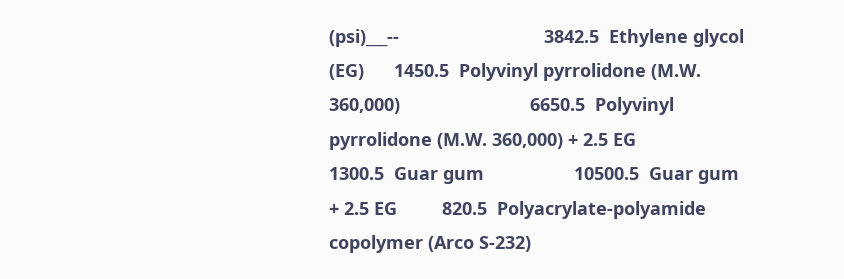(psi)___--                             3842.5  Ethylene glycol (EG)      1450.5  Polyvinyl pyrrolidone (M.W. 360,000)                          6650.5  Polyvinyl pyrrolidone (M.W. 360,000) + 2.5 EG                          1300.5  Guar gum                  10500.5  Guar gum + 2.5 EG         820.5  Polyacrylate-polyamide copolymer (Arco S-232)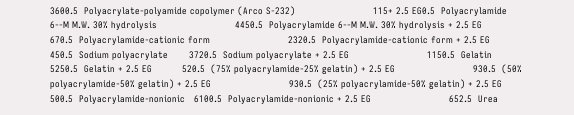3600.5  Polyacrylate-polyamide copolymer (Arco S-232)                          115+ 2.5 EG0.5  Polyacrylamide 6--M M.W. 30% hydrolysis                          4450.5  Polyacrylamide 6--M M.W. 30% hydrolysis + 2.5 EG                          670.5  Polyacrylamide-cationic form                          2320.5  Polyacrylamide-cationic form + 2.5 EG                          450.5  Sodium polyacrylate       3720.5  Sodium polyacrylate + 2.5 EG                          1150.5  Gelatin                   5250.5  Gelatin + 2.5 EG          520.5  (75% polyacrylamide-25% gelatin) + 2.5 EG                          930.5  (50% polyacrylamide-50% gelatin) + 2.5 EG                          930.5  (25% polyacrylamide-50% gelatin) + 2.5 EG                          500.5  Polyacrylamide-nonionic   6100.5  Polyacrylamide-nonionic + 2.5 EG                          652.5  Urea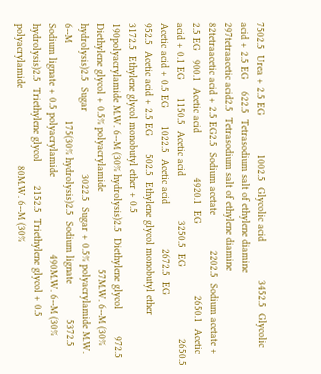7502.5  Urea + 2.5 EG             1002.5  Glycolic acid             3452.5  Glycolic acid + 2.5 EG    622.5  Tetrasodium salt of ethylene diamine                          297tetraacetic acid2.5  Tetrasodium salt of ethylene diamine                          82tetraacetic acid + 2.5 EG2.5  Sodium acetate            2202.5  Sodium acetate + 2.5 EG   900.1  Acetic acid               4920.1  EG                        2650.1  Acetic acid + 0.1 EG      1150.5  Acetic acid               3250.5  EG                        2650.5  Acetic acid + 0.5 EG      1022.5  Acetic acid               2672.5  EG                        952.5  Acetic acid + 2.5 EG      502.5  Ethylene glycol monobutyl ether                          3172.5  Ethylene glycol monobutyl ether + 0.5                          190polyacrylamide M.W. 6--M (30% hydrolysis)2.5  Diethylene glycol         972.5  Diethylene glycol + 0.5% polyacrylamide                          57M.W. 6--M (30% hydrolysis)2.5  Sugar                     3022.5  Sugar + 0.5% polyacrylamide M.W. 6--M                          175(30% hydrolysis)2.5  Sodium lignate            5372.5  Sodium lignate + 0.5 polyacrylamide                          490M.W. 6--M (30% hydrolysis)2.5  Triethylene glycol        2152.5  Triethylene glycol + 0.5 polyacrylamide                          80M.W. 6--M (30%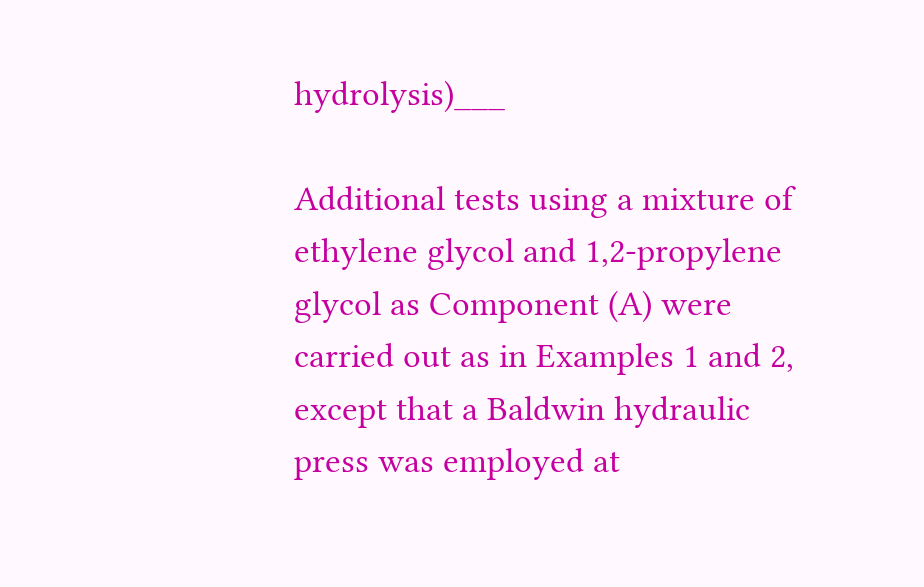hydrolysis)___

Additional tests using a mixture of ethylene glycol and 1,2-propylene glycol as Component (A) were carried out as in Examples 1 and 2, except that a Baldwin hydraulic press was employed at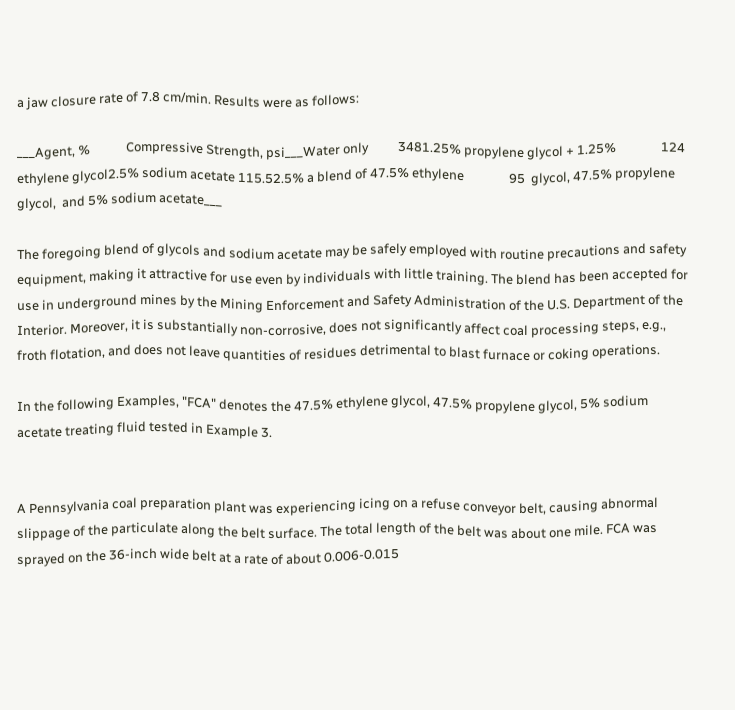a jaw closure rate of 7.8 cm/min. Results were as follows:

___Agent, %            Compressive Strength, psi___Water only          3481.25% propylene glycol + 1.25%               124  ethylene glycol2.5% sodium acetate 115.52.5% a blend of 47.5% ethylene               95  glycol, 47.5% propylene glycol,  and 5% sodium acetate___

The foregoing blend of glycols and sodium acetate may be safely employed with routine precautions and safety equipment, making it attractive for use even by individuals with little training. The blend has been accepted for use in underground mines by the Mining Enforcement and Safety Administration of the U.S. Department of the Interior. Moreover, it is substantially non-corrosive, does not significantly affect coal processing steps, e.g., froth flotation, and does not leave quantities of residues detrimental to blast furnace or coking operations.

In the following Examples, "FCA" denotes the 47.5% ethylene glycol, 47.5% propylene glycol, 5% sodium acetate treating fluid tested in Example 3.


A Pennsylvania coal preparation plant was experiencing icing on a refuse conveyor belt, causing abnormal slippage of the particulate along the belt surface. The total length of the belt was about one mile. FCA was sprayed on the 36-inch wide belt at a rate of about 0.006-0.015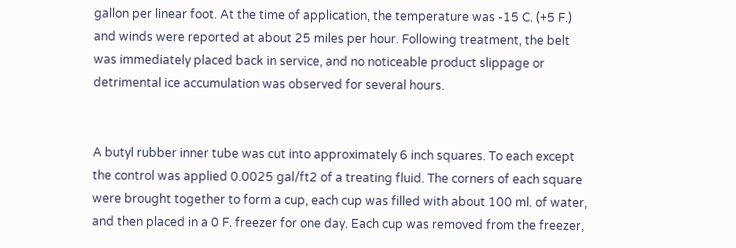gallon per linear foot. At the time of application, the temperature was -15 C. (+5 F.) and winds were reported at about 25 miles per hour. Following treatment, the belt was immediately placed back in service, and no noticeable product slippage or detrimental ice accumulation was observed for several hours.


A butyl rubber inner tube was cut into approximately 6 inch squares. To each except the control was applied 0.0025 gal/ft2 of a treating fluid. The corners of each square were brought together to form a cup, each cup was filled with about 100 ml. of water, and then placed in a 0 F. freezer for one day. Each cup was removed from the freezer,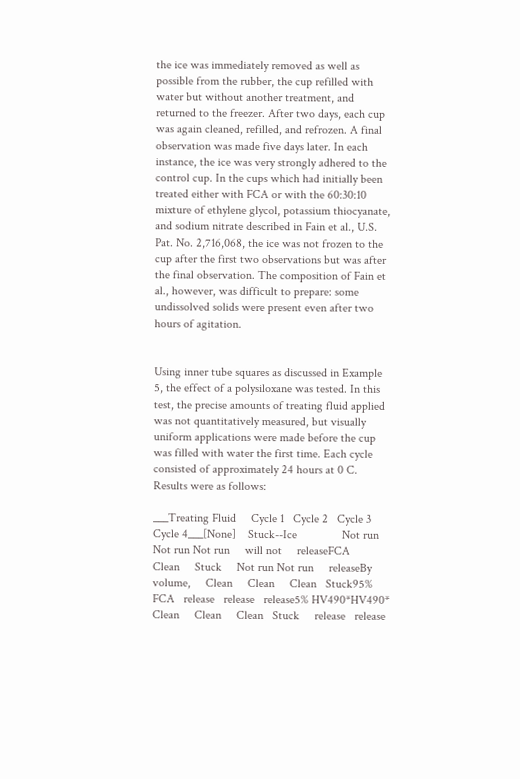the ice was immediately removed as well as possible from the rubber, the cup refilled with water but without another treatment, and returned to the freezer. After two days, each cup was again cleaned, refilled, and refrozen. A final observation was made five days later. In each instance, the ice was very strongly adhered to the control cup. In the cups which had initially been treated either with FCA or with the 60:30:10 mixture of ethylene glycol, potassium thiocyanate, and sodium nitrate described in Fain et al., U.S. Pat. No. 2,716,068, the ice was not frozen to the cup after the first two observations but was after the final observation. The composition of Fain et al., however, was difficult to prepare: some undissolved solids were present even after two hours of agitation.


Using inner tube squares as discussed in Example 5, the effect of a polysiloxane was tested. In this test, the precise amounts of treating fluid applied was not quantitatively measured, but visually uniform applications were made before the cup was filled with water the first time. Each cycle consisted of approximately 24 hours at 0 C. Results were as follows:

___Treating Fluid     Cycle 1   Cycle 2   Cycle 3 Cycle 4___[None]    Stuck--Ice               Not run   Not run Not run     will not     releaseFCA       Clean     Stuck     Not run Not run     releaseBy volume,     Clean     Clean     Clean   Stuck95% FCA   release   release   release5% HV490*HV490*    Clean     Clean     Clean   Stuck     release   release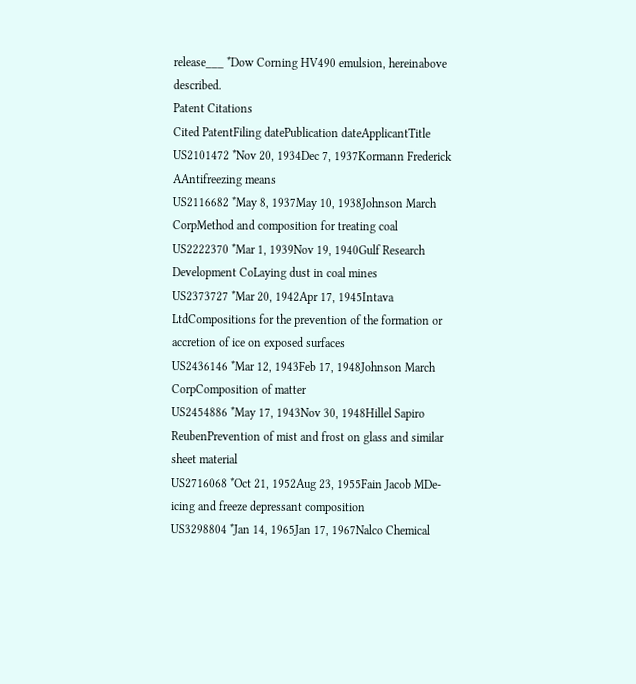release___ *Dow Corning HV490 emulsion, hereinabove described.
Patent Citations
Cited PatentFiling datePublication dateApplicantTitle
US2101472 *Nov 20, 1934Dec 7, 1937Kormann Frederick AAntifreezing means
US2116682 *May 8, 1937May 10, 1938Johnson March CorpMethod and composition for treating coal
US2222370 *Mar 1, 1939Nov 19, 1940Gulf Research Development CoLaying dust in coal mines
US2373727 *Mar 20, 1942Apr 17, 1945Intava LtdCompositions for the prevention of the formation or accretion of ice on exposed surfaces
US2436146 *Mar 12, 1943Feb 17, 1948Johnson March CorpComposition of matter
US2454886 *May 17, 1943Nov 30, 1948Hillel Sapiro ReubenPrevention of mist and frost on glass and similar sheet material
US2716068 *Oct 21, 1952Aug 23, 1955Fain Jacob MDe-icing and freeze depressant composition
US3298804 *Jan 14, 1965Jan 17, 1967Nalco Chemical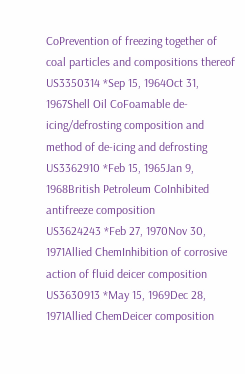CoPrevention of freezing together of coal particles and compositions thereof
US3350314 *Sep 15, 1964Oct 31, 1967Shell Oil CoFoamable de-icing/defrosting composition and method of de-icing and defrosting
US3362910 *Feb 15, 1965Jan 9, 1968British Petroleum CoInhibited antifreeze composition
US3624243 *Feb 27, 1970Nov 30, 1971Allied ChemInhibition of corrosive action of fluid deicer composition
US3630913 *May 15, 1969Dec 28, 1971Allied ChemDeicer composition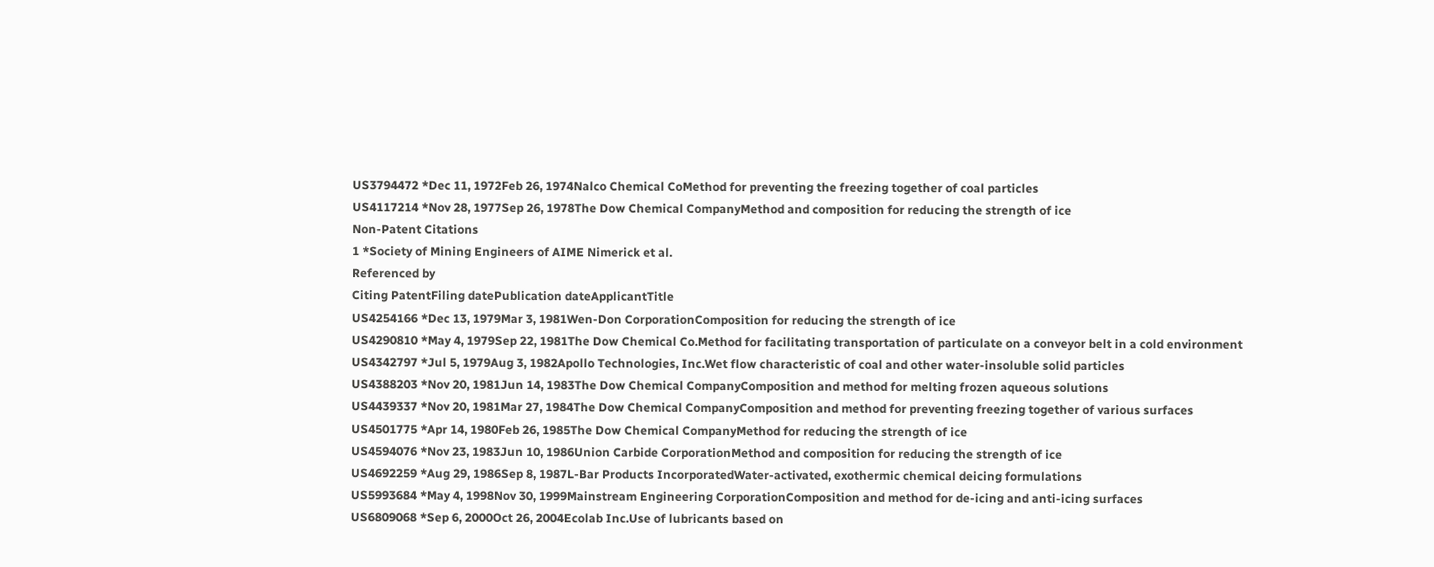US3794472 *Dec 11, 1972Feb 26, 1974Nalco Chemical CoMethod for preventing the freezing together of coal particles
US4117214 *Nov 28, 1977Sep 26, 1978The Dow Chemical CompanyMethod and composition for reducing the strength of ice
Non-Patent Citations
1 *Society of Mining Engineers of AIME Nimerick et al.
Referenced by
Citing PatentFiling datePublication dateApplicantTitle
US4254166 *Dec 13, 1979Mar 3, 1981Wen-Don CorporationComposition for reducing the strength of ice
US4290810 *May 4, 1979Sep 22, 1981The Dow Chemical Co.Method for facilitating transportation of particulate on a conveyor belt in a cold environment
US4342797 *Jul 5, 1979Aug 3, 1982Apollo Technologies, Inc.Wet flow characteristic of coal and other water-insoluble solid particles
US4388203 *Nov 20, 1981Jun 14, 1983The Dow Chemical CompanyComposition and method for melting frozen aqueous solutions
US4439337 *Nov 20, 1981Mar 27, 1984The Dow Chemical CompanyComposition and method for preventing freezing together of various surfaces
US4501775 *Apr 14, 1980Feb 26, 1985The Dow Chemical CompanyMethod for reducing the strength of ice
US4594076 *Nov 23, 1983Jun 10, 1986Union Carbide CorporationMethod and composition for reducing the strength of ice
US4692259 *Aug 29, 1986Sep 8, 1987L-Bar Products IncorporatedWater-activated, exothermic chemical deicing formulations
US5993684 *May 4, 1998Nov 30, 1999Mainstream Engineering CorporationComposition and method for de-icing and anti-icing surfaces
US6809068 *Sep 6, 2000Oct 26, 2004Ecolab Inc.Use of lubricants based on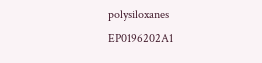polysiloxanes
EP0196202A1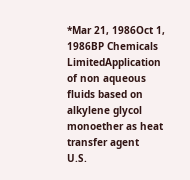*Mar 21, 1986Oct 1, 1986BP Chemicals LimitedApplication of non aqueous fluids based on alkylene glycol monoether as heat transfer agent
U.S.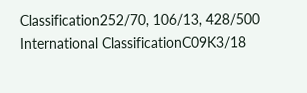Classification252/70, 106/13, 428/500
International ClassificationC09K3/18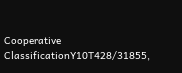Cooperative ClassificationY10T428/31855,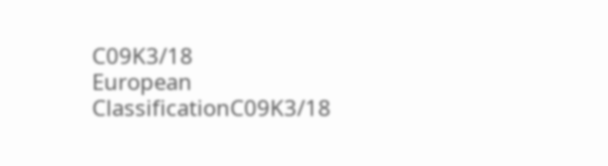C09K3/18
European ClassificationC09K3/18